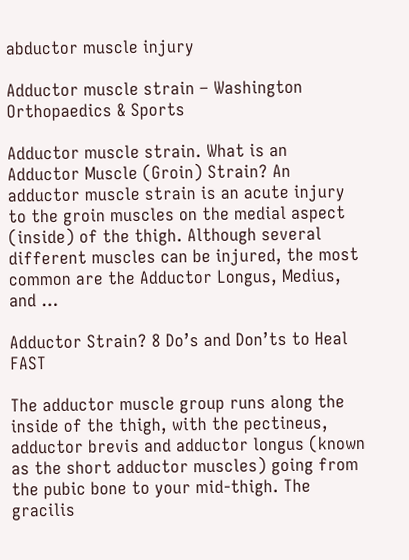abductor muscle injury

Adductor muscle strain – Washington Orthopaedics & Sports

Adductor muscle strain. What is an Adductor Muscle (Groin) Strain? An adductor muscle strain is an acute injury to the groin muscles on the medial aspect (inside) of the thigh. Although several different muscles can be injured, the most common are the Adductor Longus, Medius, and …

Adductor Strain? 8 Do’s and Don’ts to Heal FAST

The adductor muscle group runs along the inside of the thigh, with the pectineus, adductor brevis and adductor longus (known as the short adductor muscles) going from the pubic bone to your mid-thigh. The gracilis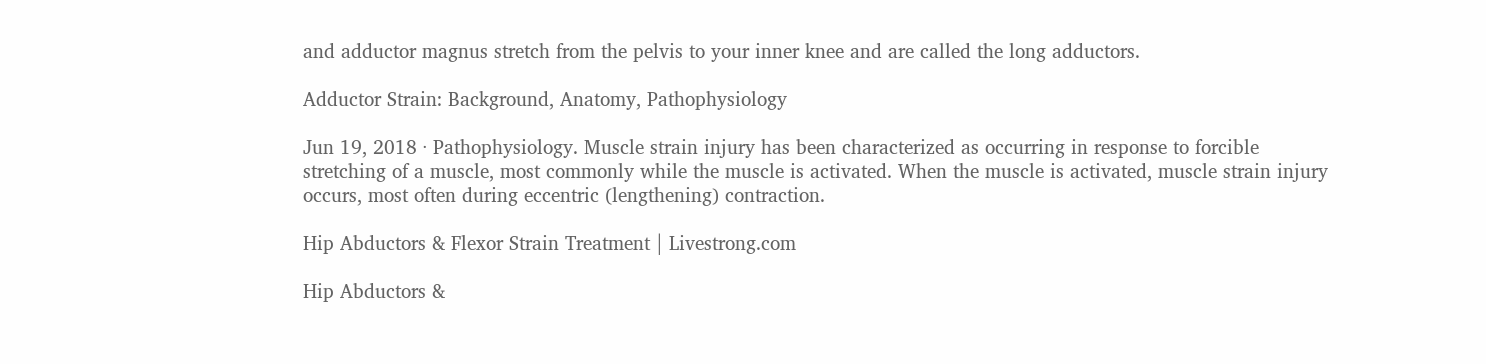and adductor magnus stretch from the pelvis to your inner knee and are called the long adductors.

Adductor Strain: Background, Anatomy, Pathophysiology

Jun 19, 2018 · Pathophysiology. Muscle strain injury has been characterized as occurring in response to forcible stretching of a muscle, most commonly while the muscle is activated. When the muscle is activated, muscle strain injury occurs, most often during eccentric (lengthening) contraction.

Hip Abductors & Flexor Strain Treatment | Livestrong.com

Hip Abductors &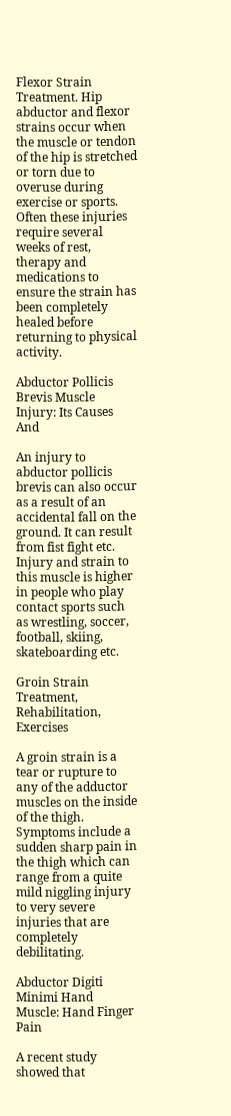Flexor Strain Treatment. Hip abductor and flexor strains occur when the muscle or tendon of the hip is stretched or torn due to overuse during exercise or sports. Often these injuries require several weeks of rest, therapy and medications to ensure the strain has been completely healed before returning to physical activity.

Abductor Pollicis Brevis Muscle Injury: Its Causes And

An injury to abductor pollicis brevis can also occur as a result of an accidental fall on the ground. It can result from fist fight etc. Injury and strain to this muscle is higher in people who play contact sports such as wrestling, soccer, football, skiing, skateboarding etc.

Groin Strain Treatment, Rehabilitation, Exercises

A groin strain is a tear or rupture to any of the adductor muscles on the inside of the thigh. Symptoms include a sudden sharp pain in the thigh which can range from a quite mild niggling injury to very severe injuries that are completely debilitating.

Abductor Digiti Minimi Hand Muscle: Hand Finger Pain

A recent study showed that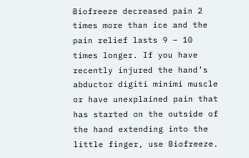Biofreeze decreased pain 2 times more than ice and the pain relief lasts 9 – 10 times longer. If you have recently injured the hand’s abductor digiti minimi muscle or have unexplained pain that has started on the outside of the hand extending into the little finger, use Biofreeze.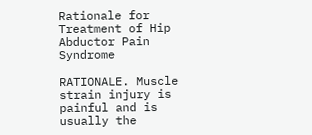Rationale for Treatment of Hip Abductor Pain Syndrome

RATIONALE. Muscle strain injury is painful and is usually the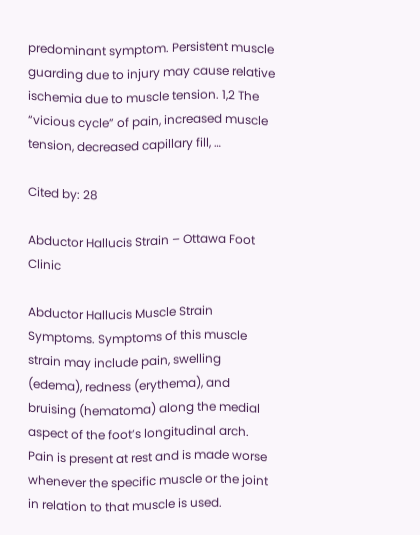predominant symptom. Persistent muscle guarding due to injury may cause relative ischemia due to muscle tension. 1,2 The “vicious cycle” of pain, increased muscle tension, decreased capillary fill, …

Cited by: 28

Abductor Hallucis Strain – Ottawa Foot Clinic

Abductor Hallucis Muscle Strain Symptoms. Symptoms of this muscle strain may include pain, swelling (edema), redness (erythema), and bruising (hematoma) along the medial aspect of the foot’s longitudinal arch. Pain is present at rest and is made worse whenever the specific muscle or the joint in relation to that muscle is used.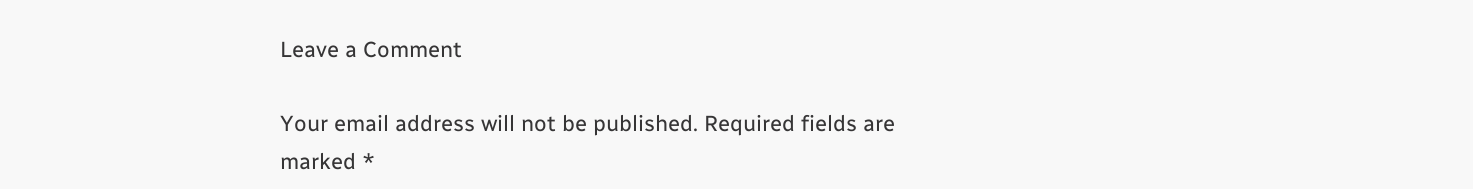Leave a Comment

Your email address will not be published. Required fields are marked *